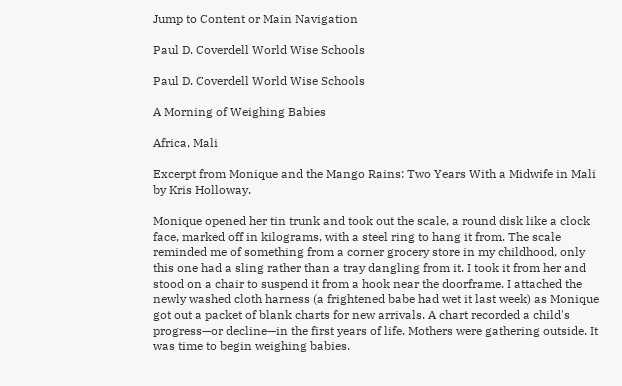Jump to Content or Main Navigation

Paul D. Coverdell World Wise Schools

Paul D. Coverdell World Wise Schools

A Morning of Weighing Babies

Africa, Mali

Excerpt from Monique and the Mango Rains: Two Years With a Midwife in Mali by Kris Holloway.

Monique opened her tin trunk and took out the scale, a round disk like a clock face, marked off in kilograms, with a steel ring to hang it from. The scale reminded me of something from a corner grocery store in my childhood, only this one had a sling rather than a tray dangling from it. I took it from her and stood on a chair to suspend it from a hook near the doorframe. I attached the newly washed cloth harness (a frightened babe had wet it last week) as Monique got out a packet of blank charts for new arrivals. A chart recorded a child's progress—or decline—in the first years of life. Mothers were gathering outside. It was time to begin weighing babies.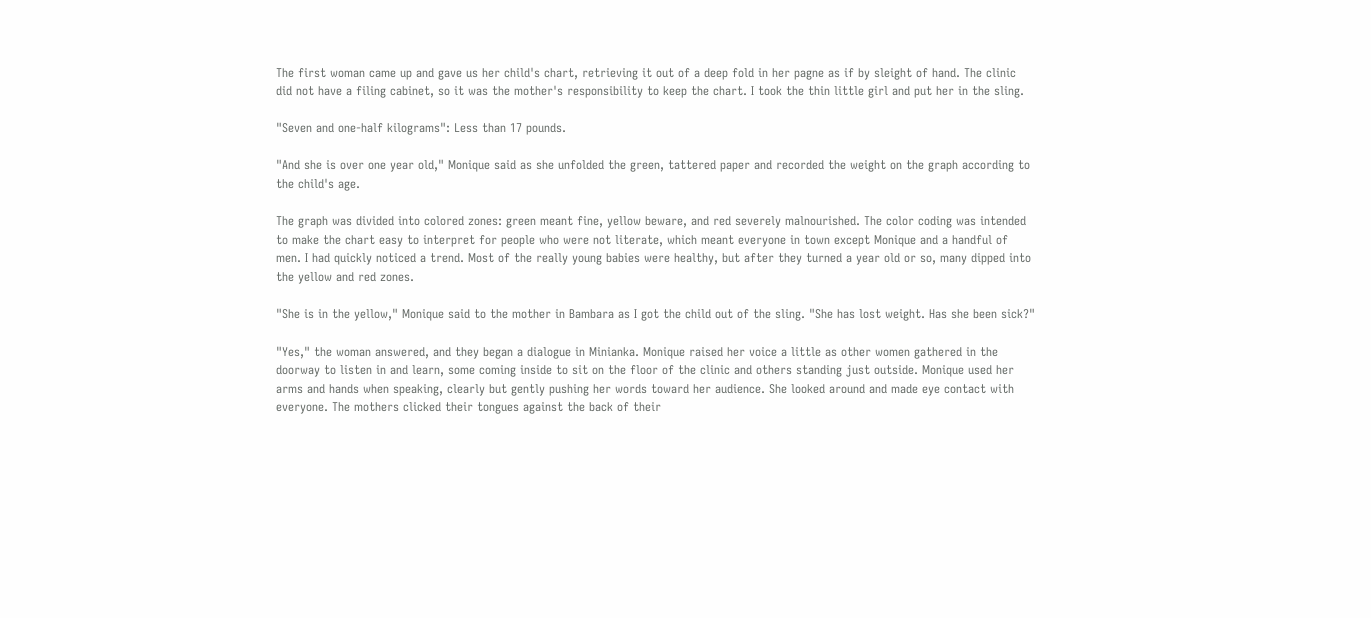The first woman came up and gave us her child's chart, retrieving it out of a deep fold in her pagne as if by sleight of hand. The clinic did not have a filing cabinet, so it was the mother's responsibility to keep the chart. I took the thin little girl and put her in the sling.

"Seven and one-half kilograms": Less than 17 pounds.

"And she is over one year old," Monique said as she unfolded the green, tattered paper and recorded the weight on the graph according to the child's age.

The graph was divided into colored zones: green meant fine, yellow beware, and red severely malnourished. The color coding was intended to make the chart easy to interpret for people who were not literate, which meant everyone in town except Monique and a handful of men. I had quickly noticed a trend. Most of the really young babies were healthy, but after they turned a year old or so, many dipped into the yellow and red zones.

"She is in the yellow," Monique said to the mother in Bambara as I got the child out of the sling. "She has lost weight. Has she been sick?"

"Yes," the woman answered, and they began a dialogue in Minianka. Monique raised her voice a little as other women gathered in the doorway to listen in and learn, some coming inside to sit on the floor of the clinic and others standing just outside. Monique used her arms and hands when speaking, clearly but gently pushing her words toward her audience. She looked around and made eye contact with everyone. The mothers clicked their tongues against the back of their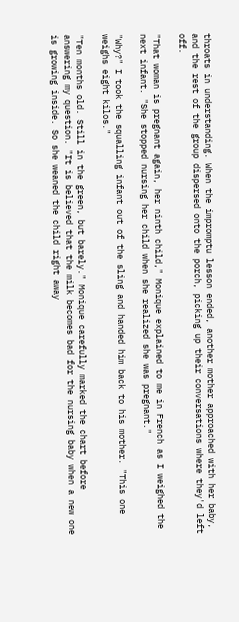throats in understanding. When the impromptu lesson ended, another mother approached with her baby, and the rest of the group dispersed onto the porch, picking up their conversations where they'd left off.

"That woman is pregnant again, her ninth child," Monique explained to me in French as I weighed the next infant. "She stopped nursing her child when she realized she was pregnant."

"Why?" I took the squalling infant out of the sling and handed him back to his mother. "This one weighs eight kilos."

"Ten months old. Still in the green, but barely." Monique carefully marked the chart before answering my question. "It is believed that the milk becomes bad for the nursing baby when a new one is growing inside. So she weaned the child right away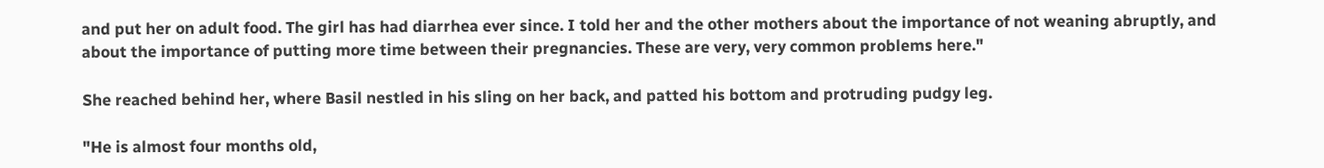and put her on adult food. The girl has had diarrhea ever since. I told her and the other mothers about the importance of not weaning abruptly, and about the importance of putting more time between their pregnancies. These are very, very common problems here."

She reached behind her, where Basil nestled in his sling on her back, and patted his bottom and protruding pudgy leg.

"He is almost four months old,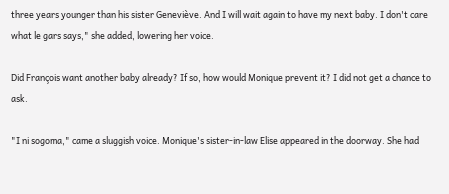three years younger than his sister Geneviève. And I will wait again to have my next baby. I don't care what le gars says," she added, lowering her voice.

Did François want another baby already? If so, how would Monique prevent it? I did not get a chance to ask.

"I ni sogoma," came a sluggish voice. Monique's sister-in-law Elise appeared in the doorway. She had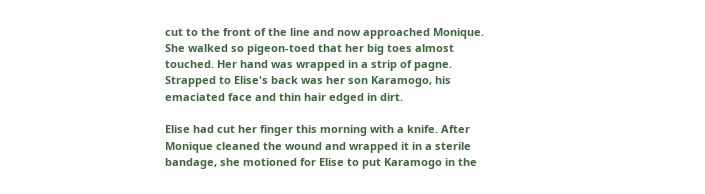cut to the front of the line and now approached Monique. She walked so pigeon-toed that her big toes almost touched. Her hand was wrapped in a strip of pagne. Strapped to Elise's back was her son Karamogo, his emaciated face and thin hair edged in dirt.

Elise had cut her finger this morning with a knife. After Monique cleaned the wound and wrapped it in a sterile bandage, she motioned for Elise to put Karamogo in the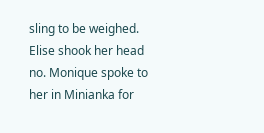sling to be weighed. Elise shook her head no. Monique spoke to her in Minianka for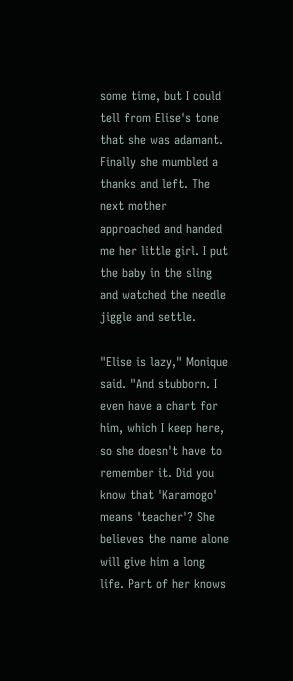some time, but I could tell from Elise's tone that she was adamant. Finally she mumbled a thanks and left. The next mother approached and handed me her little girl. I put the baby in the sling and watched the needle jiggle and settle.

"Elise is lazy," Monique said. "And stubborn. I even have a chart for him, which I keep here, so she doesn't have to remember it. Did you know that 'Karamogo' means 'teacher'? She believes the name alone will give him a long life. Part of her knows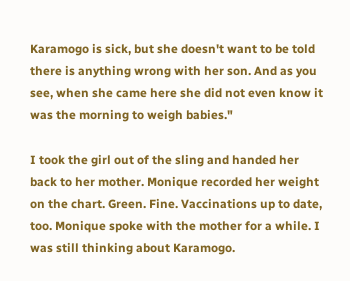Karamogo is sick, but she doesn't want to be told there is anything wrong with her son. And as you see, when she came here she did not even know it was the morning to weigh babies."

I took the girl out of the sling and handed her back to her mother. Monique recorded her weight on the chart. Green. Fine. Vaccinations up to date, too. Monique spoke with the mother for a while. I was still thinking about Karamogo.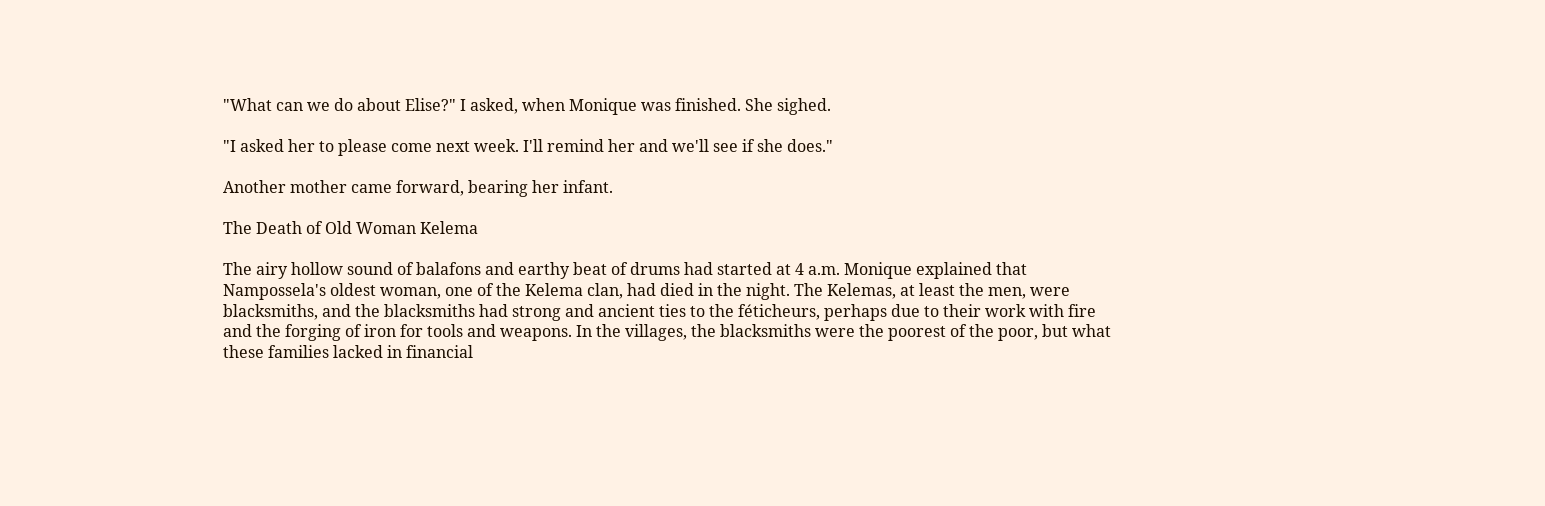"What can we do about Elise?" I asked, when Monique was finished. She sighed.

"I asked her to please come next week. I'll remind her and we'll see if she does."

Another mother came forward, bearing her infant.

The Death of Old Woman Kelema

The airy hollow sound of balafons and earthy beat of drums had started at 4 a.m. Monique explained that Nampossela's oldest woman, one of the Kelema clan, had died in the night. The Kelemas, at least the men, were blacksmiths, and the blacksmiths had strong and ancient ties to the féticheurs, perhaps due to their work with fire and the forging of iron for tools and weapons. In the villages, the blacksmiths were the poorest of the poor, but what these families lacked in financial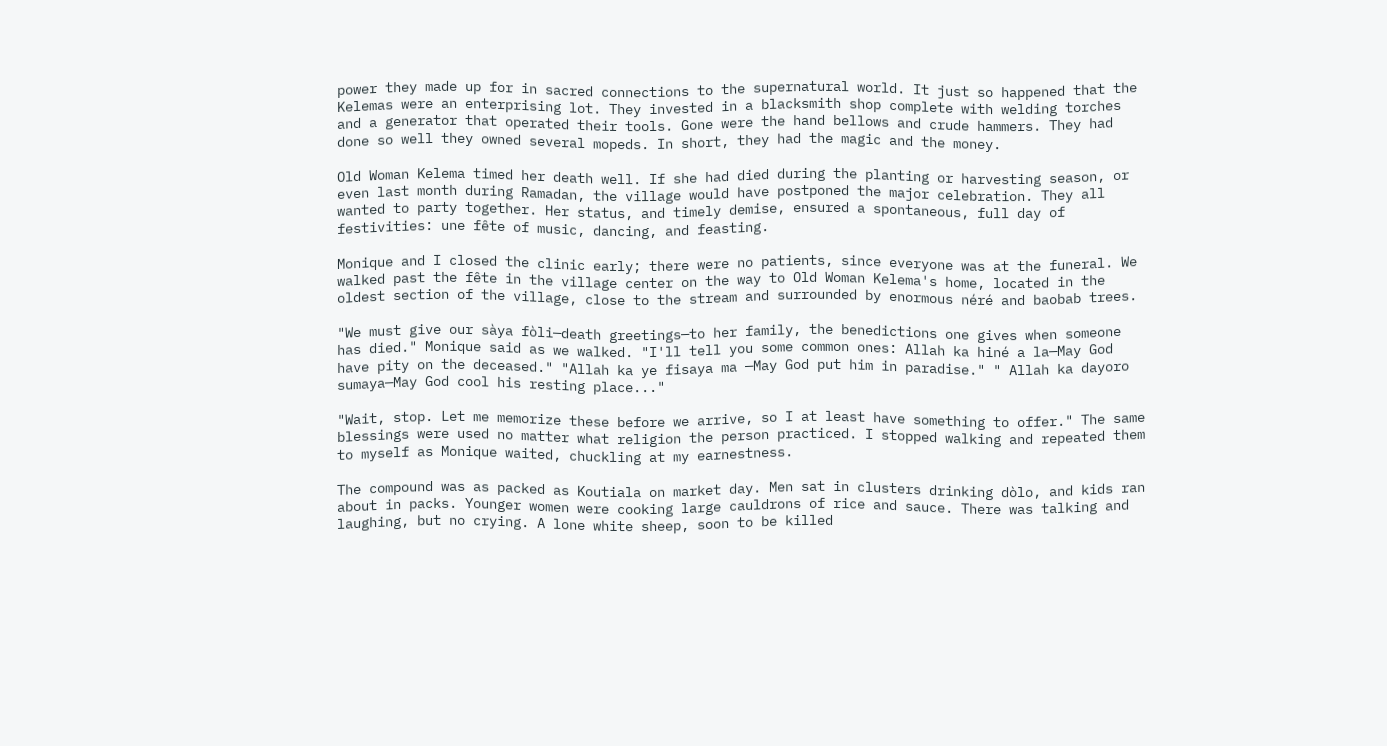power they made up for in sacred connections to the supernatural world. It just so happened that the Kelemas were an enterprising lot. They invested in a blacksmith shop complete with welding torches and a generator that operated their tools. Gone were the hand bellows and crude hammers. They had done so well they owned several mopeds. In short, they had the magic and the money.

Old Woman Kelema timed her death well. If she had died during the planting or harvesting season, or even last month during Ramadan, the village would have postponed the major celebration. They all wanted to party together. Her status, and timely demise, ensured a spontaneous, full day of festivities: une fête of music, dancing, and feasting.

Monique and I closed the clinic early; there were no patients, since everyone was at the funeral. We walked past the fête in the village center on the way to Old Woman Kelema's home, located in the oldest section of the village, close to the stream and surrounded by enormous néré and baobab trees.

"We must give our sàya fòli—death greetings—to her family, the benedictions one gives when someone has died." Monique said as we walked. "I'll tell you some common ones: Allah ka hiné a la—May God have pity on the deceased." "Allah ka ye fisaya ma —May God put him in paradise." " Allah ka dayoro sumaya—May God cool his resting place..."

"Wait, stop. Let me memorize these before we arrive, so I at least have something to offer." The same blessings were used no matter what religion the person practiced. I stopped walking and repeated them to myself as Monique waited, chuckling at my earnestness.

The compound was as packed as Koutiala on market day. Men sat in clusters drinking dòlo, and kids ran about in packs. Younger women were cooking large cauldrons of rice and sauce. There was talking and laughing, but no crying. A lone white sheep, soon to be killed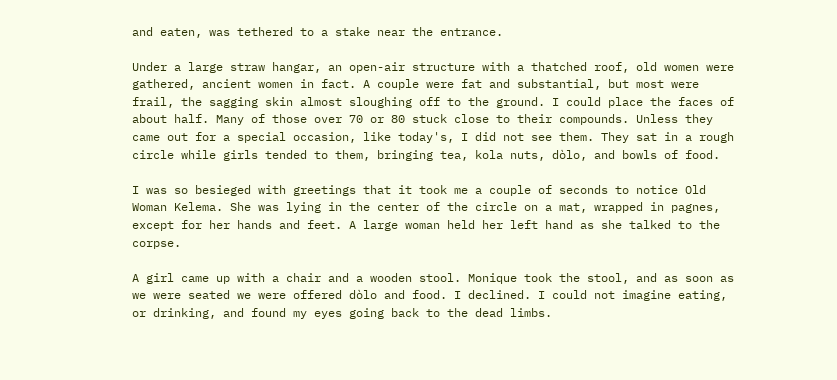and eaten, was tethered to a stake near the entrance.

Under a large straw hangar, an open-air structure with a thatched roof, old women were gathered, ancient women in fact. A couple were fat and substantial, but most were frail, the sagging skin almost sloughing off to the ground. I could place the faces of about half. Many of those over 70 or 80 stuck close to their compounds. Unless they came out for a special occasion, like today's, I did not see them. They sat in a rough circle while girls tended to them, bringing tea, kola nuts, dòlo, and bowls of food.

I was so besieged with greetings that it took me a couple of seconds to notice Old Woman Kelema. She was lying in the center of the circle on a mat, wrapped in pagnes, except for her hands and feet. A large woman held her left hand as she talked to the corpse.

A girl came up with a chair and a wooden stool. Monique took the stool, and as soon as we were seated we were offered dòlo and food. I declined. I could not imagine eating, or drinking, and found my eyes going back to the dead limbs.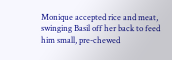Monique accepted rice and meat, swinging Basil off her back to feed him small, pre-chewed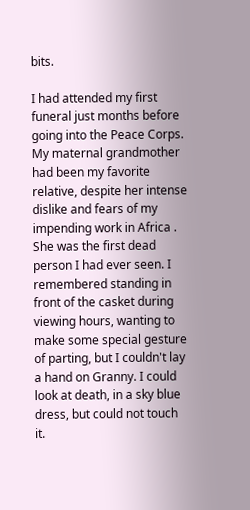bits.

I had attended my first funeral just months before going into the Peace Corps. My maternal grandmother had been my favorite relative, despite her intense dislike and fears of my impending work in Africa . She was the first dead person I had ever seen. I remembered standing in front of the casket during viewing hours, wanting to make some special gesture of parting, but I couldn't lay a hand on Granny. I could look at death, in a sky blue dress, but could not touch it.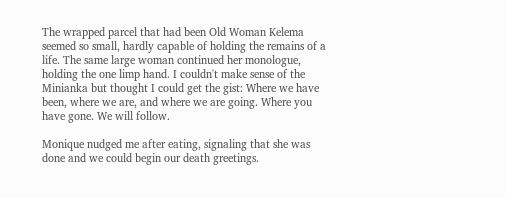The wrapped parcel that had been Old Woman Kelema seemed so small, hardly capable of holding the remains of a life. The same large woman continued her monologue, holding the one limp hand. I couldn't make sense of the Minianka but thought I could get the gist: Where we have been, where we are, and where we are going. Where you have gone. We will follow.

Monique nudged me after eating, signaling that she was done and we could begin our death greetings.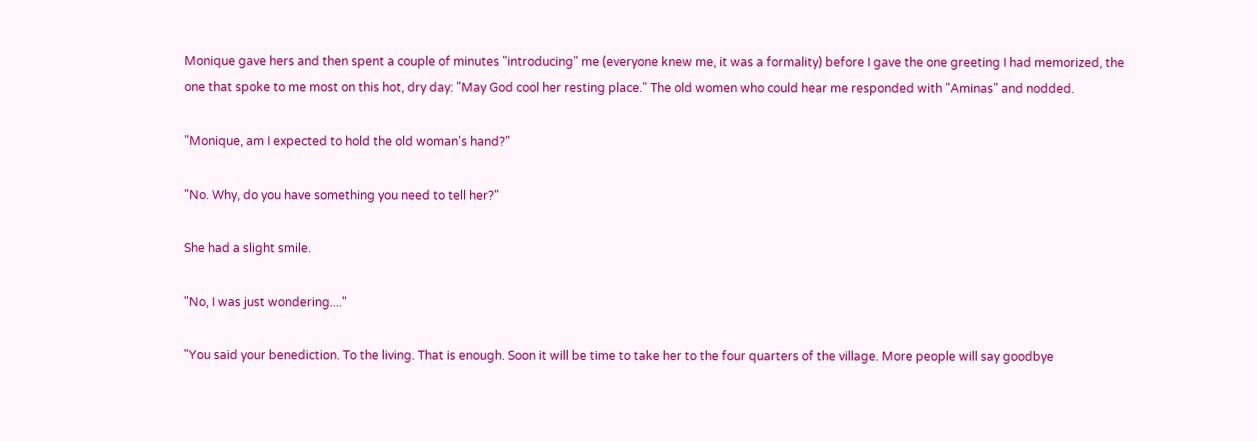Monique gave hers and then spent a couple of minutes "introducing" me (everyone knew me, it was a formality) before I gave the one greeting I had memorized, the one that spoke to me most on this hot, dry day: "May God cool her resting place." The old women who could hear me responded with "Aminas" and nodded.

"Monique, am I expected to hold the old woman's hand?"

"No. Why, do you have something you need to tell her?"

She had a slight smile.

"No, I was just wondering...."

"You said your benediction. To the living. That is enough. Soon it will be time to take her to the four quarters of the village. More people will say goodbye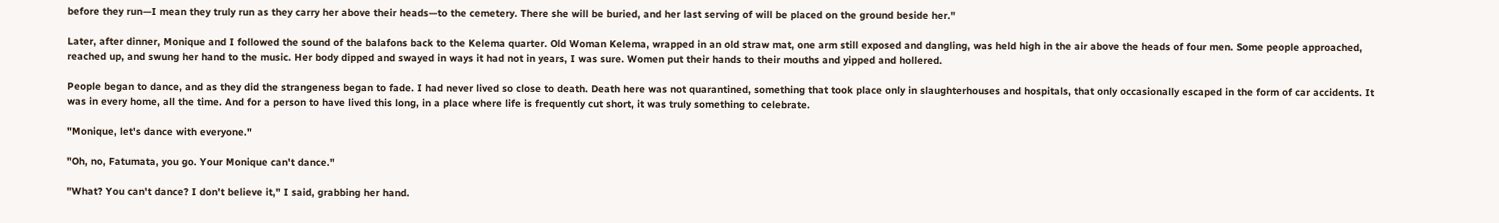before they run—I mean they truly run as they carry her above their heads—to the cemetery. There she will be buried, and her last serving of will be placed on the ground beside her."

Later, after dinner, Monique and I followed the sound of the balafons back to the Kelema quarter. Old Woman Kelema, wrapped in an old straw mat, one arm still exposed and dangling, was held high in the air above the heads of four men. Some people approached, reached up, and swung her hand to the music. Her body dipped and swayed in ways it had not in years, I was sure. Women put their hands to their mouths and yipped and hollered.

People began to dance, and as they did the strangeness began to fade. I had never lived so close to death. Death here was not quarantined, something that took place only in slaughterhouses and hospitals, that only occasionally escaped in the form of car accidents. It was in every home, all the time. And for a person to have lived this long, in a place where life is frequently cut short, it was truly something to celebrate.

"Monique, let's dance with everyone."

"Oh, no, Fatumata, you go. Your Monique can't dance."

"What? You can't dance? I don't believe it," I said, grabbing her hand.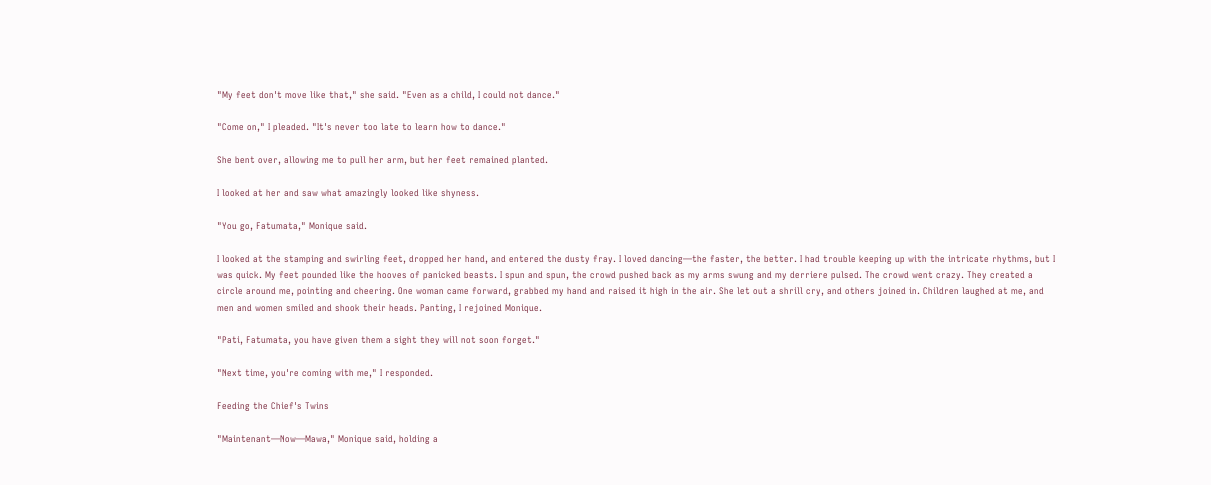"My feet don't move like that," she said. "Even as a child, I could not dance."

"Come on," I pleaded. "It's never too late to learn how to dance."

She bent over, allowing me to pull her arm, but her feet remained planted.

I looked at her and saw what amazingly looked like shyness.

"You go, Fatumata," Monique said.

I looked at the stamping and swirling feet, dropped her hand, and entered the dusty fray. I loved dancing—the faster, the better. I had trouble keeping up with the intricate rhythms, but I was quick. My feet pounded like the hooves of panicked beasts. I spun and spun, the crowd pushed back as my arms swung and my derriere pulsed. The crowd went crazy. They created a circle around me, pointing and cheering. One woman came forward, grabbed my hand and raised it high in the air. She let out a shrill cry, and others joined in. Children laughed at me, and men and women smiled and shook their heads. Panting, I rejoined Monique.

"Pati, Fatumata, you have given them a sight they will not soon forget."

"Next time, you're coming with me," I responded.

Feeding the Chief's Twins

"Maintenant—Now—Mawa," Monique said, holding a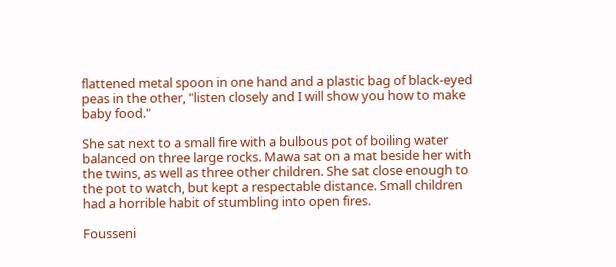flattened metal spoon in one hand and a plastic bag of black-eyed peas in the other, "listen closely and I will show you how to make baby food."

She sat next to a small fire with a bulbous pot of boiling water balanced on three large rocks. Mawa sat on a mat beside her with the twins, as well as three other children. She sat close enough to the pot to watch, but kept a respectable distance. Small children had a horrible habit of stumbling into open fires.

Fousseni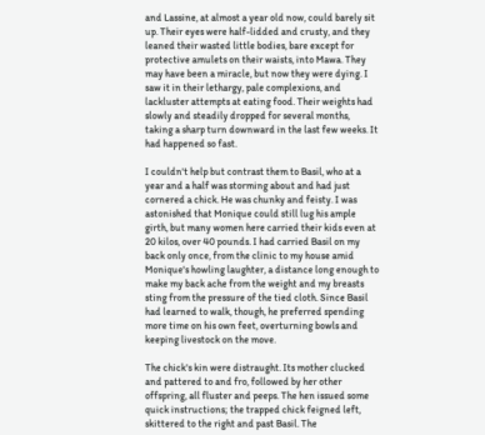and Lassine, at almost a year old now, could barely sit up. Their eyes were half-lidded and crusty, and they leaned their wasted little bodies, bare except for protective amulets on their waists, into Mawa. They may have been a miracle, but now they were dying. I saw it in their lethargy, pale complexions, and lackluster attempts at eating food. Their weights had slowly and steadily dropped for several months, taking a sharp turn downward in the last few weeks. It had happened so fast.

I couldn't help but contrast them to Basil, who at a year and a half was storming about and had just cornered a chick. He was chunky and feisty. I was astonished that Monique could still lug his ample girth, but many women here carried their kids even at 20 kilos, over 40 pounds. I had carried Basil on my back only once, from the clinic to my house amid Monique's howling laughter, a distance long enough to make my back ache from the weight and my breasts sting from the pressure of the tied cloth. Since Basil had learned to walk, though, he preferred spending more time on his own feet, overturning bowls and keeping livestock on the move.

The chick's kin were distraught. Its mother clucked and pattered to and fro, followed by her other offspring, all fluster and peeps. The hen issued some quick instructions; the trapped chick feigned left, skittered to the right and past Basil. The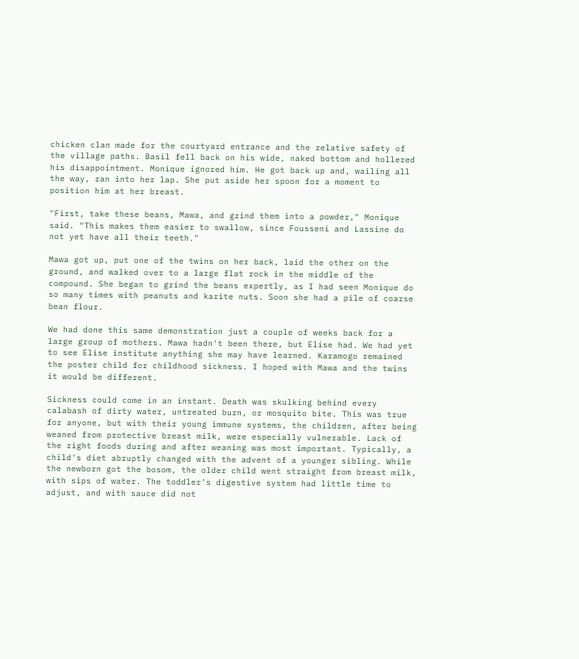chicken clan made for the courtyard entrance and the relative safety of the village paths. Basil fell back on his wide, naked bottom and hollered his disappointment. Monique ignored him. He got back up and, wailing all the way, ran into her lap. She put aside her spoon for a moment to position him at her breast.

"First, take these beans, Mawa, and grind them into a powder," Monique said. "This makes them easier to swallow, since Fousseni and Lassine do not yet have all their teeth."

Mawa got up, put one of the twins on her back, laid the other on the ground, and walked over to a large flat rock in the middle of the compound. She began to grind the beans expertly, as I had seen Monique do so many times with peanuts and karite nuts. Soon she had a pile of coarse bean flour.

We had done this same demonstration just a couple of weeks back for a large group of mothers. Mawa hadn't been there, but Elise had. We had yet to see Elise institute anything she may have learned. Karamogo remained the poster child for childhood sickness. I hoped with Mawa and the twins it would be different.

Sickness could come in an instant. Death was skulking behind every calabash of dirty water, untreated burn, or mosquito bite. This was true for anyone, but with their young immune systems, the children, after being weaned from protective breast milk, were especially vulnerable. Lack of the right foods during and after weaning was most important. Typically, a child's diet abruptly changed with the advent of a younger sibling. While the newborn got the bosom, the older child went straight from breast milk, with sips of water. The toddler's digestive system had little time to adjust, and with sauce did not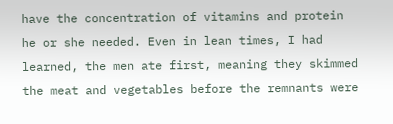have the concentration of vitamins and protein he or she needed. Even in lean times, I had learned, the men ate first, meaning they skimmed the meat and vegetables before the remnants were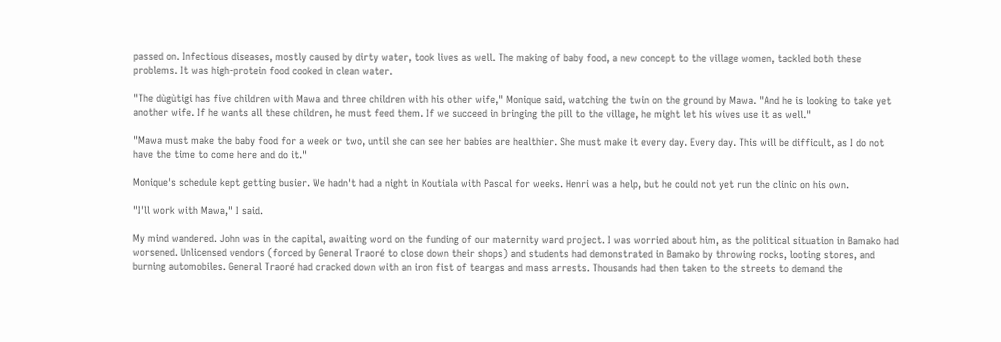passed on. Infectious diseases, mostly caused by dirty water, took lives as well. The making of baby food, a new concept to the village women, tackled both these problems. It was high-protein food cooked in clean water.

"The dùgùtigi has five children with Mawa and three children with his other wife," Monique said, watching the twin on the ground by Mawa. "And he is looking to take yet another wife. If he wants all these children, he must feed them. If we succeed in bringing the pill to the village, he might let his wives use it as well."

"Mawa must make the baby food for a week or two, until she can see her babies are healthier. She must make it every day. Every day. This will be difficult, as I do not have the time to come here and do it."

Monique's schedule kept getting busier. We hadn't had a night in Koutiala with Pascal for weeks. Henri was a help, but he could not yet run the clinic on his own.

"I'll work with Mawa," I said.

My mind wandered. John was in the capital, awaiting word on the funding of our maternity ward project. I was worried about him, as the political situation in Bamako had worsened. Unlicensed vendors (forced by General Traoré to close down their shops) and students had demonstrated in Bamako by throwing rocks, looting stores, and burning automobiles. General Traoré had cracked down with an iron fist of teargas and mass arrests. Thousands had then taken to the streets to demand the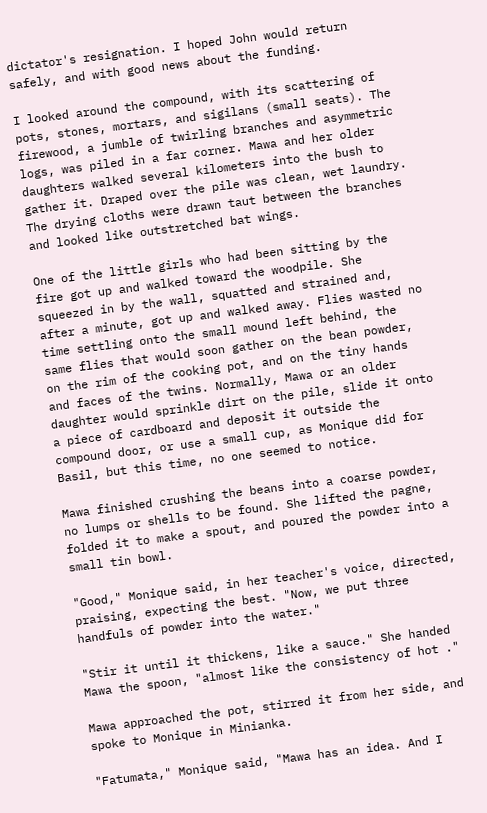dictator's resignation. I hoped John would return safely, and with good news about the funding.

I looked around the compound, with its scattering of pots, stones, mortars, and sigilans (small seats). The firewood, a jumble of twirling branches and asymmetric logs, was piled in a far corner. Mawa and her older daughters walked several kilometers into the bush to gather it. Draped over the pile was clean, wet laundry. The drying cloths were drawn taut between the branches and looked like outstretched bat wings.

One of the little girls who had been sitting by the fire got up and walked toward the woodpile. She squeezed in by the wall, squatted and strained and, after a minute, got up and walked away. Flies wasted no time settling onto the small mound left behind, the same flies that would soon gather on the bean powder, on the rim of the cooking pot, and on the tiny hands and faces of the twins. Normally, Mawa or an older daughter would sprinkle dirt on the pile, slide it onto a piece of cardboard and deposit it outside the compound door, or use a small cup, as Monique did for Basil, but this time, no one seemed to notice.

Mawa finished crushing the beans into a coarse powder, no lumps or shells to be found. She lifted the pagne, folded it to make a spout, and poured the powder into a small tin bowl.

"Good," Monique said, in her teacher's voice, directed, praising, expecting the best. "Now, we put three handfuls of powder into the water."

"Stir it until it thickens, like a sauce." She handed Mawa the spoon, "almost like the consistency of hot ."

Mawa approached the pot, stirred it from her side, and spoke to Monique in Minianka.

"Fatumata," Monique said, "Mawa has an idea. And I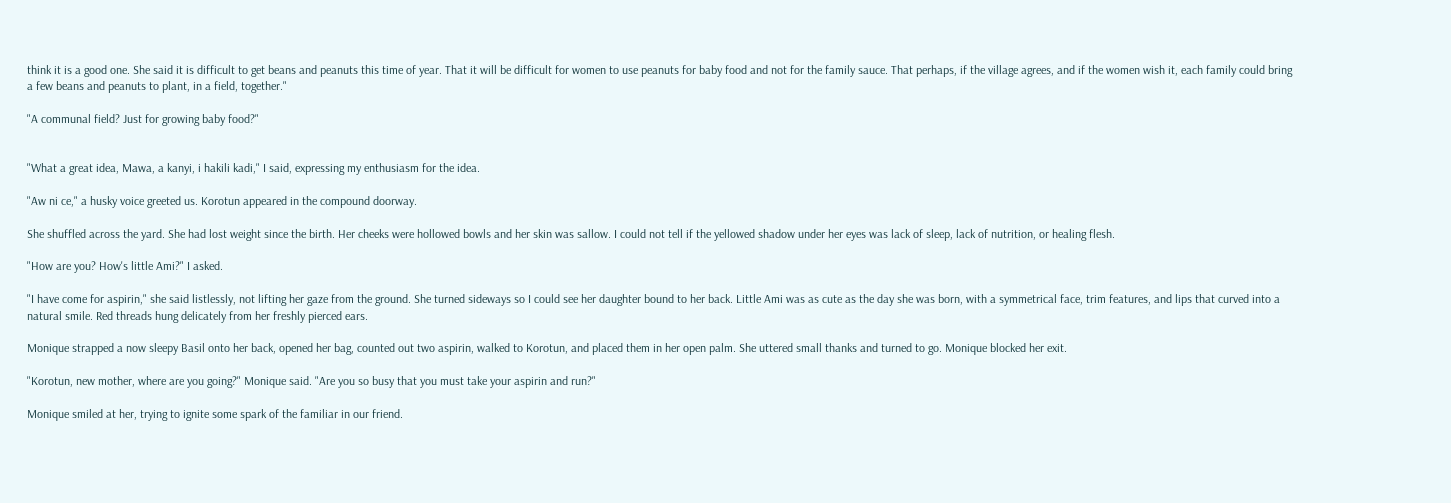think it is a good one. She said it is difficult to get beans and peanuts this time of year. That it will be difficult for women to use peanuts for baby food and not for the family sauce. That perhaps, if the village agrees, and if the women wish it, each family could bring a few beans and peanuts to plant, in a field, together."

"A communal field? Just for growing baby food?"


"What a great idea, Mawa, a kanyi, i hakili kadi," I said, expressing my enthusiasm for the idea.

"Aw ni ce," a husky voice greeted us. Korotun appeared in the compound doorway.

She shuffled across the yard. She had lost weight since the birth. Her cheeks were hollowed bowls and her skin was sallow. I could not tell if the yellowed shadow under her eyes was lack of sleep, lack of nutrition, or healing flesh.

"How are you? How's little Ami?" I asked.

"I have come for aspirin," she said listlessly, not lifting her gaze from the ground. She turned sideways so I could see her daughter bound to her back. Little Ami was as cute as the day she was born, with a symmetrical face, trim features, and lips that curved into a natural smile. Red threads hung delicately from her freshly pierced ears.

Monique strapped a now sleepy Basil onto her back, opened her bag, counted out two aspirin, walked to Korotun, and placed them in her open palm. She uttered small thanks and turned to go. Monique blocked her exit.

"Korotun, new mother, where are you going?" Monique said. "Are you so busy that you must take your aspirin and run?"

Monique smiled at her, trying to ignite some spark of the familiar in our friend.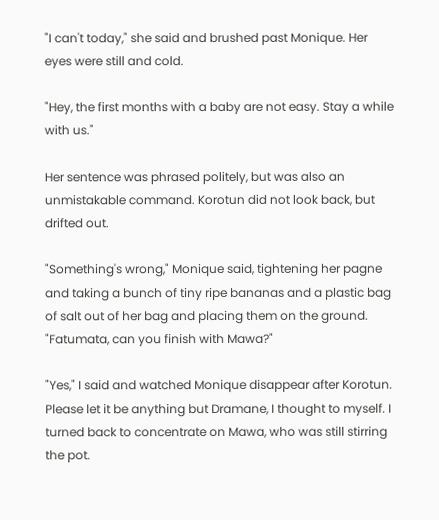"I can't today," she said and brushed past Monique. Her eyes were still and cold.

"Hey, the first months with a baby are not easy. Stay a while with us."

Her sentence was phrased politely, but was also an unmistakable command. Korotun did not look back, but drifted out.

"Something's wrong," Monique said, tightening her pagne and taking a bunch of tiny ripe bananas and a plastic bag of salt out of her bag and placing them on the ground. "Fatumata, can you finish with Mawa?"

"Yes," I said and watched Monique disappear after Korotun. Please let it be anything but Dramane, I thought to myself. I turned back to concentrate on Mawa, who was still stirring the pot.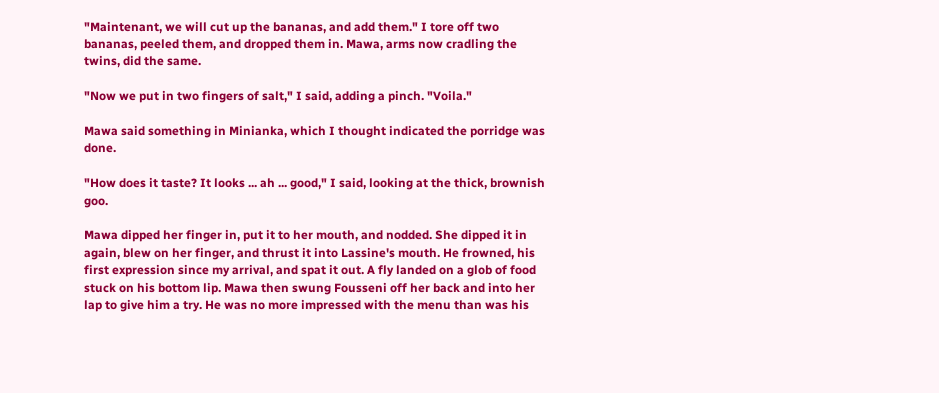"Maintenant, we will cut up the bananas, and add them." I tore off two bananas, peeled them, and dropped them in. Mawa, arms now cradling the twins, did the same.

"Now we put in two fingers of salt," I said, adding a pinch. "Voila."

Mawa said something in Minianka, which I thought indicated the porridge was done.

"How does it taste? It looks ... ah ... good," I said, looking at the thick, brownish goo.

Mawa dipped her finger in, put it to her mouth, and nodded. She dipped it in again, blew on her finger, and thrust it into Lassine's mouth. He frowned, his first expression since my arrival, and spat it out. A fly landed on a glob of food stuck on his bottom lip. Mawa then swung Fousseni off her back and into her lap to give him a try. He was no more impressed with the menu than was his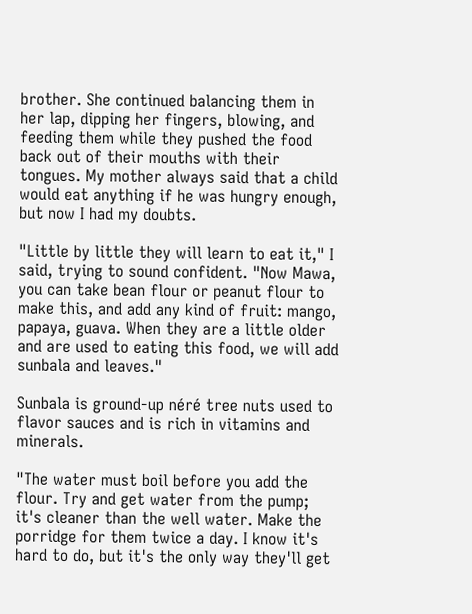brother. She continued balancing them in her lap, dipping her fingers, blowing, and feeding them while they pushed the food back out of their mouths with their tongues. My mother always said that a child would eat anything if he was hungry enough, but now I had my doubts.

"Little by little they will learn to eat it," I said, trying to sound confident. "Now Mawa, you can take bean flour or peanut flour to make this, and add any kind of fruit: mango, papaya, guava. When they are a little older and are used to eating this food, we will add sunbala and leaves."

Sunbala is ground-up néré tree nuts used to flavor sauces and is rich in vitamins and minerals.

"The water must boil before you add the flour. Try and get water from the pump; it's cleaner than the well water. Make the porridge for them twice a day. I know it's hard to do, but it's the only way they'll get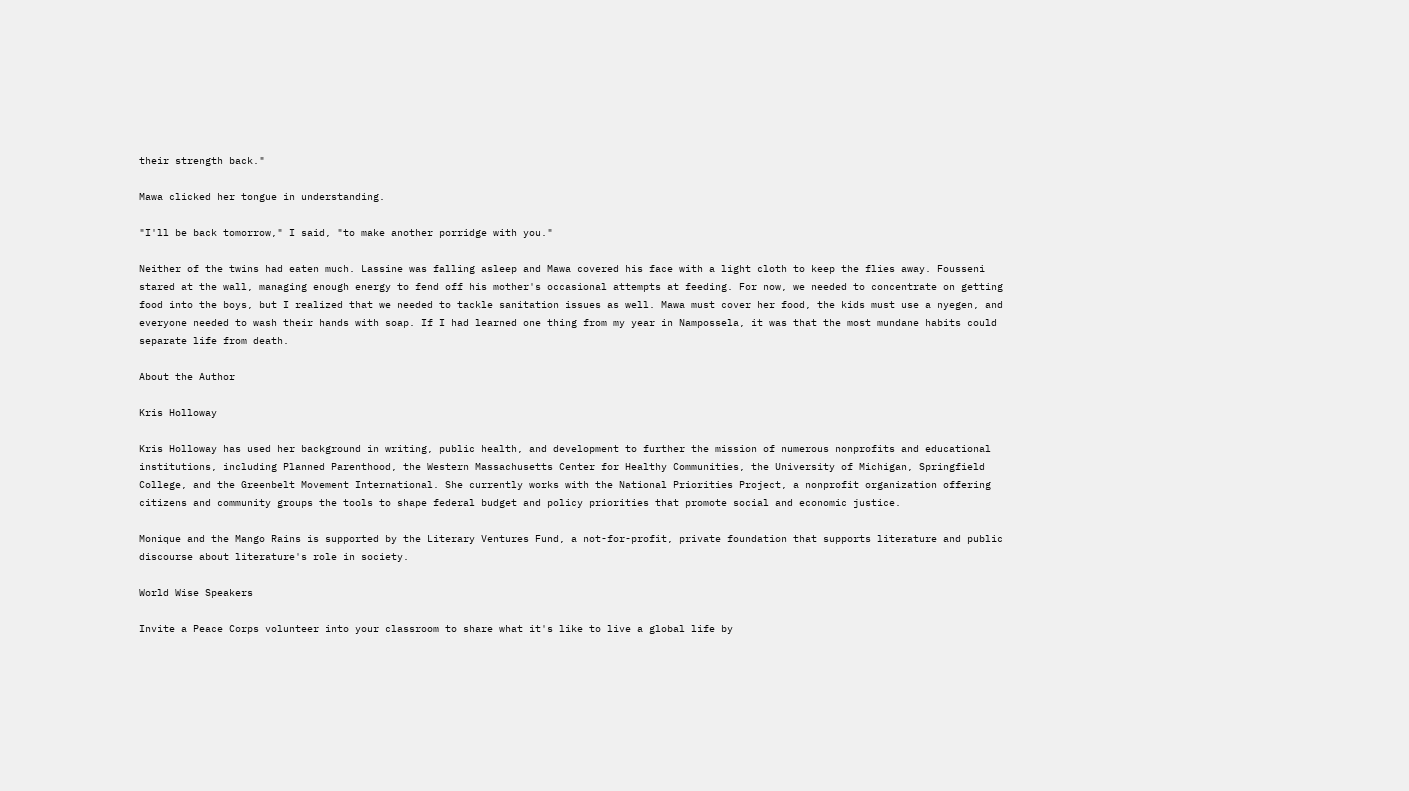their strength back."

Mawa clicked her tongue in understanding.

"I'll be back tomorrow," I said, "to make another porridge with you."

Neither of the twins had eaten much. Lassine was falling asleep and Mawa covered his face with a light cloth to keep the flies away. Fousseni stared at the wall, managing enough energy to fend off his mother's occasional attempts at feeding. For now, we needed to concentrate on getting food into the boys, but I realized that we needed to tackle sanitation issues as well. Mawa must cover her food, the kids must use a nyegen, and everyone needed to wash their hands with soap. If I had learned one thing from my year in Nampossela, it was that the most mundane habits could separate life from death.

About the Author

Kris Holloway

Kris Holloway has used her background in writing, public health, and development to further the mission of numerous nonprofits and educational institutions, including Planned Parenthood, the Western Massachusetts Center for Healthy Communities, the University of Michigan, Springfield College, and the Greenbelt Movement International. She currently works with the National Priorities Project, a nonprofit organization offering citizens and community groups the tools to shape federal budget and policy priorities that promote social and economic justice.

Monique and the Mango Rains is supported by the Literary Ventures Fund, a not-for-profit, private foundation that supports literature and public discourse about literature's role in society.

World Wise Speakers

Invite a Peace Corps volunteer into your classroom to share what it's like to live a global life by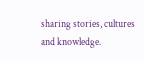sharing stories, cultures and knowledge.